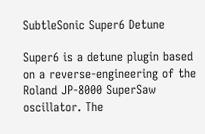SubtleSonic Super6 Detune

Super6 is a detune plugin based on a reverse-engineering of the Roland JP-8000 SuperSaw oscillator. The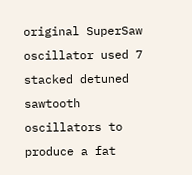original SuperSaw oscillator used 7 stacked detuned sawtooth oscillators to produce a fat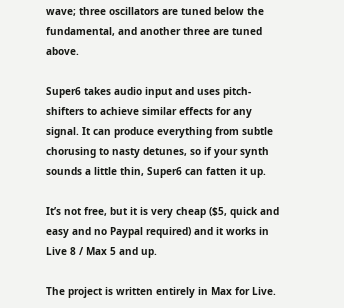wave; three oscillators are tuned below the fundamental, and another three are tuned above.

Super6 takes audio input and uses pitch-shifters to achieve similar effects for any signal. It can produce everything from subtle chorusing to nasty detunes, so if your synth sounds a little thin, Super6 can fatten it up.

It’s not free, but it is very cheap ($5, quick and easy and no Paypal required) and it works in Live 8 / Max 5 and up.

The project is written entirely in Max for Live.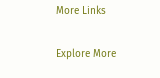More Links

Explore More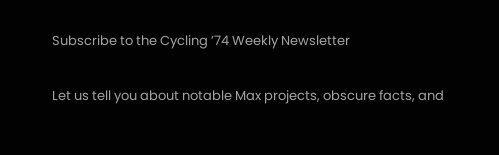Subscribe to the Cycling ’74 Weekly Newsletter

Let us tell you about notable Max projects, obscure facts, and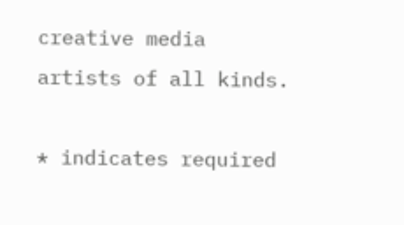creative media artists of all kinds.

* indicates required